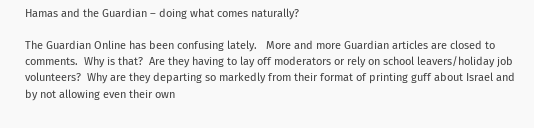Hamas and the Guardian – doing what comes naturally?

The Guardian Online has been confusing lately.   More and more Guardian articles are closed to comments.  Why is that?  Are they having to lay off moderators or rely on school leavers/holiday job volunteers?  Why are they departing so markedly from their format of printing guff about Israel and by not allowing even their own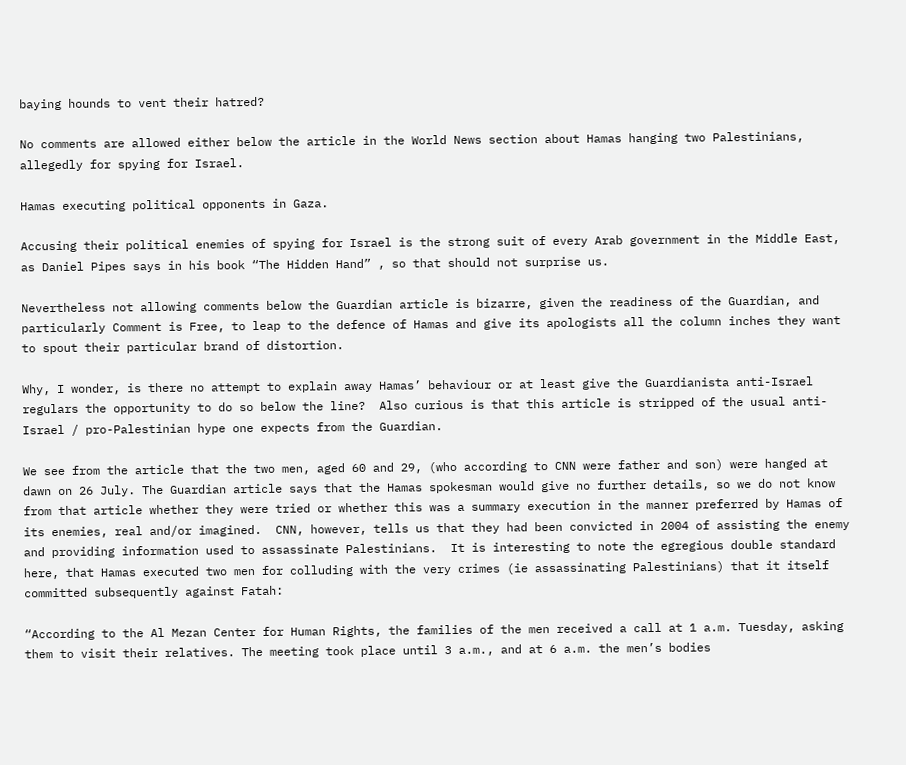baying hounds to vent their hatred?

No comments are allowed either below the article in the World News section about Hamas hanging two Palestinians, allegedly for spying for Israel.

Hamas executing political opponents in Gaza.

Accusing their political enemies of spying for Israel is the strong suit of every Arab government in the Middle East, as Daniel Pipes says in his book “The Hidden Hand” , so that should not surprise us.

Nevertheless not allowing comments below the Guardian article is bizarre, given the readiness of the Guardian, and particularly Comment is Free, to leap to the defence of Hamas and give its apologists all the column inches they want to spout their particular brand of distortion.

Why, I wonder, is there no attempt to explain away Hamas’ behaviour or at least give the Guardianista anti-Israel regulars the opportunity to do so below the line?  Also curious is that this article is stripped of the usual anti-Israel / pro-Palestinian hype one expects from the Guardian.

We see from the article that the two men, aged 60 and 29, (who according to CNN were father and son) were hanged at dawn on 26 July. The Guardian article says that the Hamas spokesman would give no further details, so we do not know from that article whether they were tried or whether this was a summary execution in the manner preferred by Hamas of its enemies, real and/or imagined.  CNN, however, tells us that they had been convicted in 2004 of assisting the enemy and providing information used to assassinate Palestinians.  It is interesting to note the egregious double standard here, that Hamas executed two men for colluding with the very crimes (ie assassinating Palestinians) that it itself committed subsequently against Fatah:

“According to the Al Mezan Center for Human Rights, the families of the men received a call at 1 a.m. Tuesday, asking them to visit their relatives. The meeting took place until 3 a.m., and at 6 a.m. the men’s bodies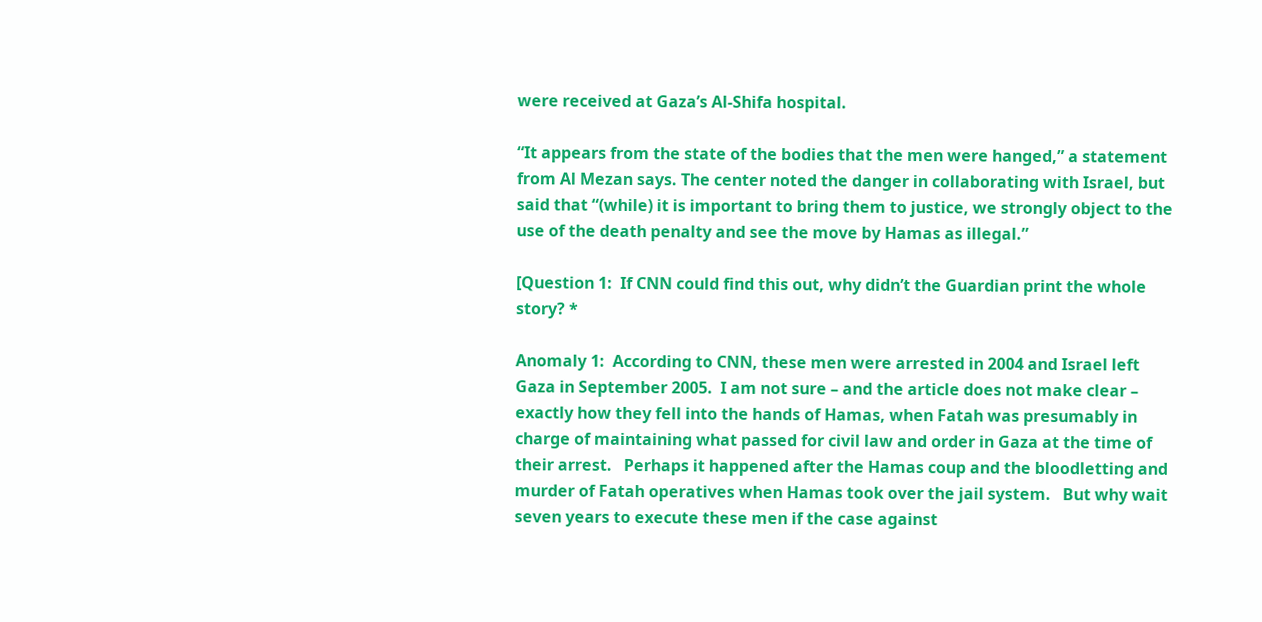were received at Gaza’s Al-Shifa hospital.

“It appears from the state of the bodies that the men were hanged,” a statement from Al Mezan says. The center noted the danger in collaborating with Israel, but said that “(while) it is important to bring them to justice, we strongly object to the use of the death penalty and see the move by Hamas as illegal.”

[Question 1:  If CNN could find this out, why didn’t the Guardian print the whole story? *

Anomaly 1:  According to CNN, these men were arrested in 2004 and Israel left Gaza in September 2005.  I am not sure – and the article does not make clear – exactly how they fell into the hands of Hamas, when Fatah was presumably in charge of maintaining what passed for civil law and order in Gaza at the time of their arrest.   Perhaps it happened after the Hamas coup and the bloodletting and murder of Fatah operatives when Hamas took over the jail system.   But why wait seven years to execute these men if the case against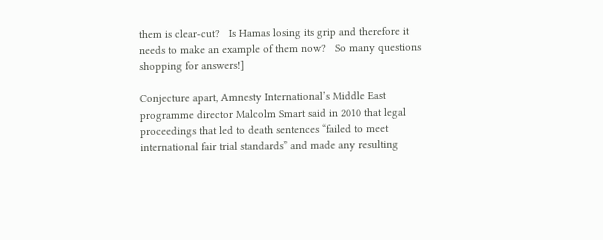them is clear-cut?   Is Hamas losing its grip and therefore it needs to make an example of them now?   So many questions shopping for answers!]

Conjecture apart, Amnesty International’s Middle East programme director Malcolm Smart said in 2010 that legal proceedings that led to death sentences “failed to meet international fair trial standards” and made any resulting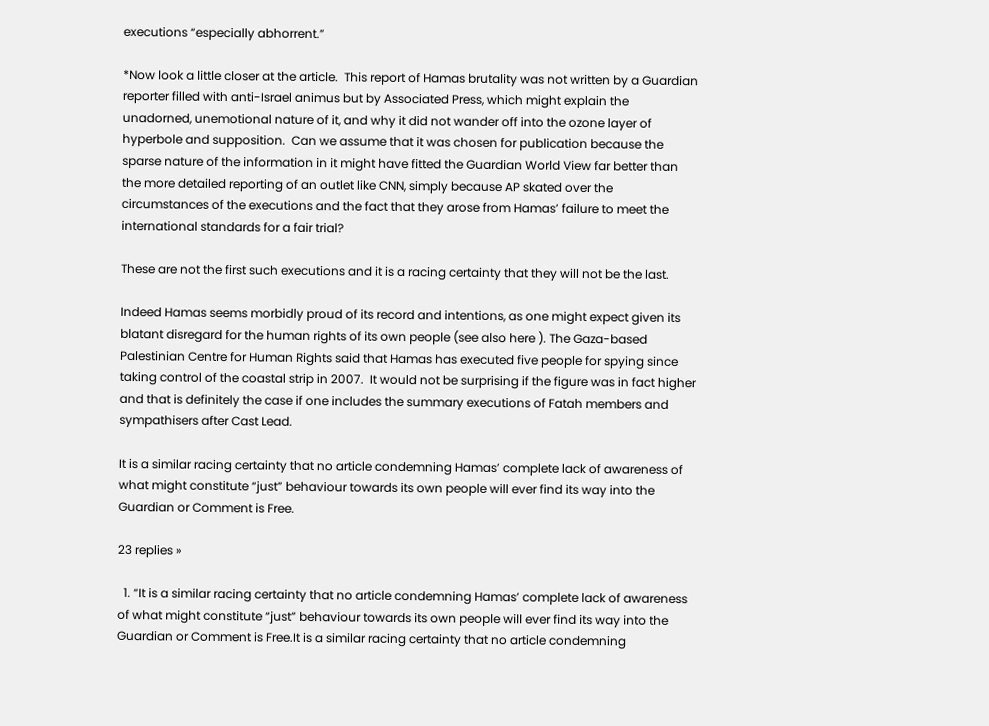executions “especially abhorrent.”

*Now look a little closer at the article.  This report of Hamas brutality was not written by a Guardian reporter filled with anti-Israel animus but by Associated Press, which might explain the unadorned, unemotional nature of it, and why it did not wander off into the ozone layer of hyperbole and supposition.  Can we assume that it was chosen for publication because the sparse nature of the information in it might have fitted the Guardian World View far better than the more detailed reporting of an outlet like CNN, simply because AP skated over the circumstances of the executions and the fact that they arose from Hamas’ failure to meet the international standards for a fair trial?

These are not the first such executions and it is a racing certainty that they will not be the last.

Indeed Hamas seems morbidly proud of its record and intentions, as one might expect given its blatant disregard for the human rights of its own people (see also here ). The Gaza-based Palestinian Centre for Human Rights said that Hamas has executed five people for spying since taking control of the coastal strip in 2007.  It would not be surprising if the figure was in fact higher and that is definitely the case if one includes the summary executions of Fatah members and sympathisers after Cast Lead.

It is a similar racing certainty that no article condemning Hamas’ complete lack of awareness of what might constitute “just” behaviour towards its own people will ever find its way into the Guardian or Comment is Free.

23 replies »

  1. “It is a similar racing certainty that no article condemning Hamas’ complete lack of awareness of what might constitute “just” behaviour towards its own people will ever find its way into the Guardian or Comment is Free.It is a similar racing certainty that no article condemning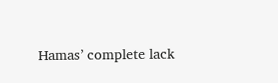Hamas’ complete lack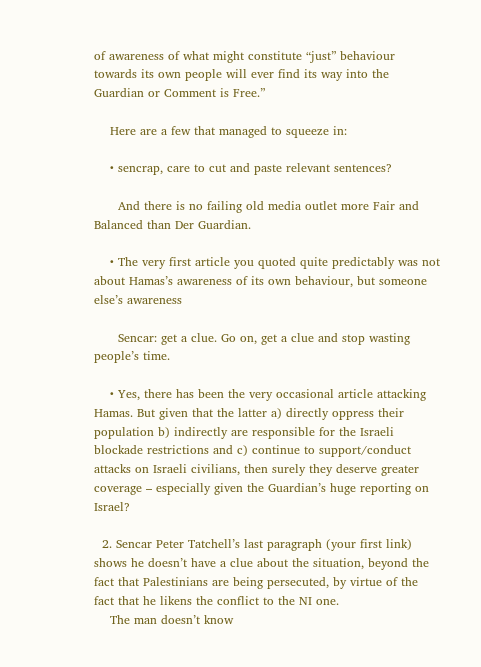of awareness of what might constitute “just” behaviour towards its own people will ever find its way into the Guardian or Comment is Free.”

    Here are a few that managed to squeeze in:

    • sencrap, care to cut and paste relevant sentences?

      And there is no failing old media outlet more Fair and Balanced than Der Guardian.

    • The very first article you quoted quite predictably was not about Hamas’s awareness of its own behaviour, but someone else’s awareness

      Sencar: get a clue. Go on, get a clue and stop wasting people’s time.

    • Yes, there has been the very occasional article attacking Hamas. But given that the latter a) directly oppress their population b) indirectly are responsible for the Israeli blockade restrictions and c) continue to support/conduct attacks on Israeli civilians, then surely they deserve greater coverage – especially given the Guardian’s huge reporting on Israel?

  2. Sencar Peter Tatchell’s last paragraph (your first link) shows he doesn’t have a clue about the situation, beyond the fact that Palestinians are being persecuted, by virtue of the fact that he likens the conflict to the NI one.
    The man doesn’t know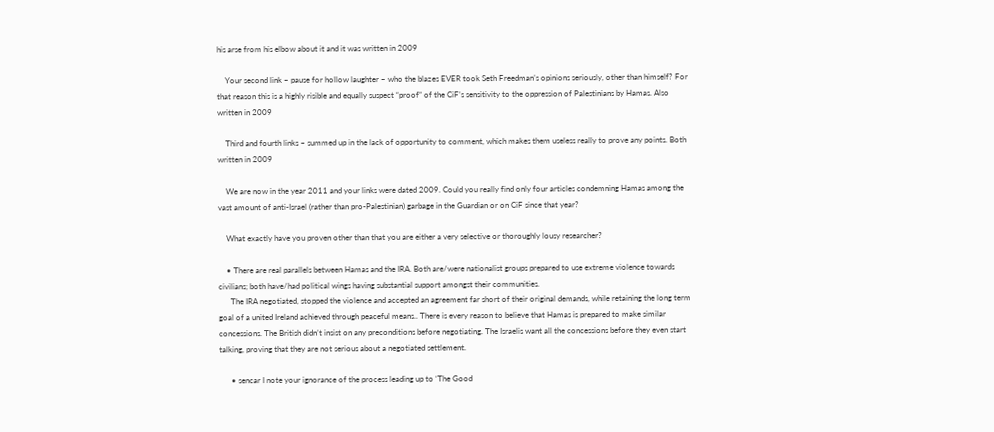his arse from his elbow about it and it was written in 2009

    Your second link – pause for hollow laughter – who the blazes EVER took Seth Freedman’s opinions seriously, other than himself? For that reason this is a highly risible and equally suspect “proof” of the CiF’s sensitivity to the oppression of Palestinians by Hamas. Also written in 2009

    Third and fourth links – summed up in the lack of opportunity to comment, which makes them useless really to prove any points. Both written in 2009

    We are now in the year 2011 and your links were dated 2009. Could you really find only four articles condemning Hamas among the vast amount of anti-Israel (rather than pro-Palestinian) garbage in the Guardian or on CiF since that year?

    What exactly have you proven other than that you are either a very selective or thoroughly lousy researcher?

    • There are real parallels between Hamas and the IRA. Both are/were nationalist groups prepared to use extreme violence towards civilians; both have/had political wings having substantial support amongst their communities.
      The IRA negotiated, stopped the violence and accepted an agreement far short of their original demands, while retaining the long term goal of a united Ireland achieved through peaceful means.. There is every reason to believe that Hamas is prepared to make similar concessions. The British didn’t insist on any preconditions before negotiating. The Israelis want all the concessions before they even start talking, proving that they are not serious about a negotiated settlement.

      • sencar I note your ignorance of the process leading up to ‘The Good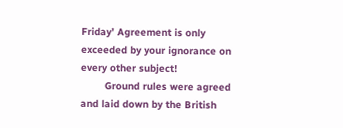Friday’ Agreement is only exceeded by your ignorance on every other subject!
        Ground rules were agreed and laid down by the British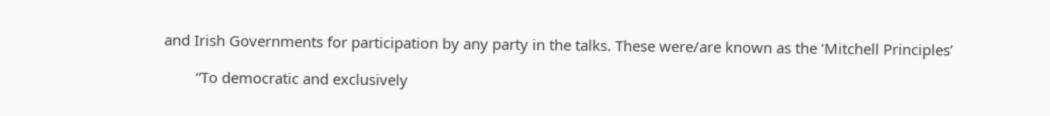and Irish Governments for participation by any party in the talks. These were/are known as the ‘Mitchell Principles’

        “To democratic and exclusively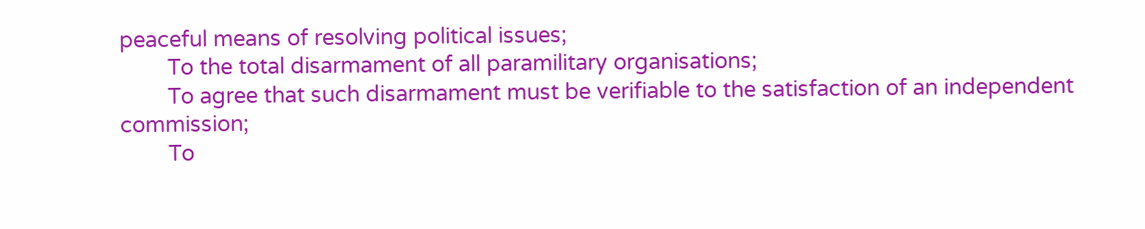peaceful means of resolving political issues;
        To the total disarmament of all paramilitary organisations;
        To agree that such disarmament must be verifiable to the satisfaction of an independent commission;
        To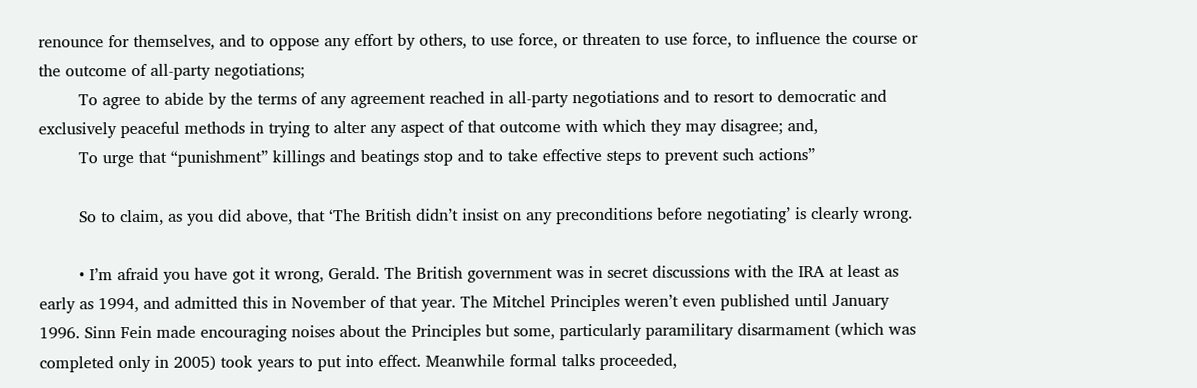renounce for themselves, and to oppose any effort by others, to use force, or threaten to use force, to influence the course or the outcome of all-party negotiations;
        To agree to abide by the terms of any agreement reached in all-party negotiations and to resort to democratic and exclusively peaceful methods in trying to alter any aspect of that outcome with which they may disagree; and,
        To urge that “punishment” killings and beatings stop and to take effective steps to prevent such actions”

        So to claim, as you did above, that ‘The British didn’t insist on any preconditions before negotiating’ is clearly wrong.

        • I’m afraid you have got it wrong, Gerald. The British government was in secret discussions with the IRA at least as early as 1994, and admitted this in November of that year. The Mitchel Principles weren’t even published until January 1996. Sinn Fein made encouraging noises about the Principles but some, particularly paramilitary disarmament (which was completed only in 2005) took years to put into effect. Meanwhile formal talks proceeded,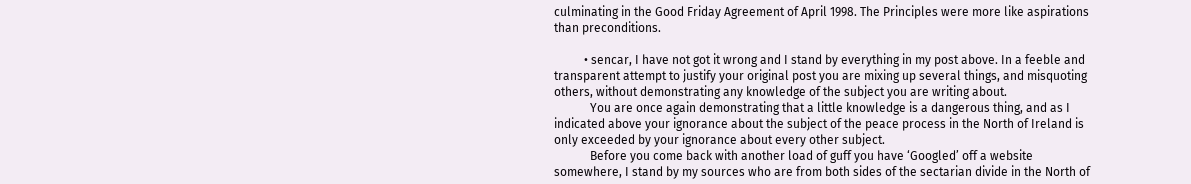culminating in the Good Friday Agreement of April 1998. The Principles were more like aspirations than preconditions.

          • sencar, I have not got it wrong and I stand by everything in my post above. In a feeble and transparent attempt to justify your original post you are mixing up several things, and misquoting others, without demonstrating any knowledge of the subject you are writing about.
            You are once again demonstrating that a little knowledge is a dangerous thing, and as I indicated above your ignorance about the subject of the peace process in the North of Ireland is only exceeded by your ignorance about every other subject.
            Before you come back with another load of guff you have ‘Googled’ off a website somewhere, I stand by my sources who are from both sides of the sectarian divide in the North of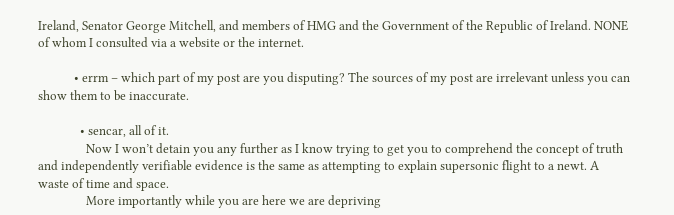Ireland, Senator George Mitchell, and members of HMG and the Government of the Republic of Ireland. NONE of whom I consulted via a website or the internet.

            • errm – which part of my post are you disputing? The sources of my post are irrelevant unless you can show them to be inaccurate.

              • sencar, all of it.
                Now I won’t detain you any further as I know trying to get you to comprehend the concept of truth and independently verifiable evidence is the same as attempting to explain supersonic flight to a newt. A waste of time and space.
                More importantly while you are here we are depriving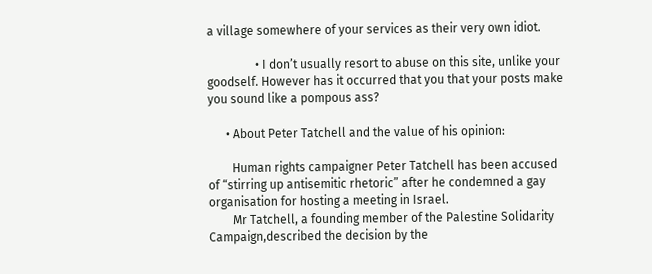a village somewhere of your services as their very own idiot.

                • I don’t usually resort to abuse on this site, unlike your goodself. However has it occurred that you that your posts make you sound like a pompous ass?

      • About Peter Tatchell and the value of his opinion:

        Human rights campaigner Peter Tatchell has been accused of “stirring up antisemitic rhetoric” after he condemned a gay organisation for hosting a meeting in Israel.
        Mr Tatchell, a founding member of the Palestine Solidarity Campaign,described the decision by the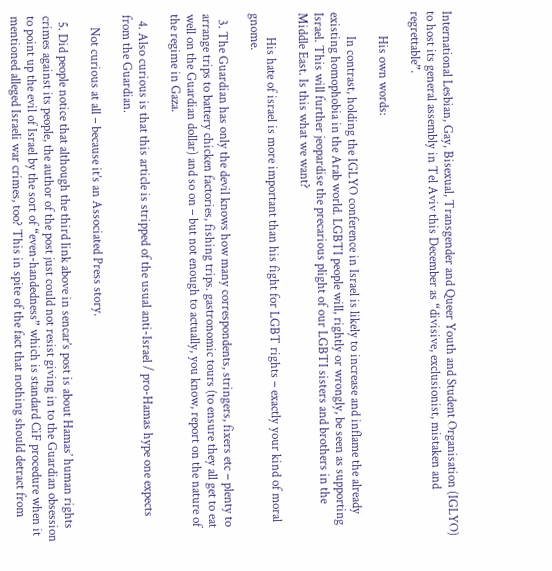International Lesbian, Gay, Bisexual, Transgender and Queer Youth and Student Organisation (IGLYO) to host its general assembly in Tel Aviv this December as “divisive, exclusionist, mistaken and regrettable”.

        His own words:

        In contrast, holding the IGLYO conference in Israel is likely to increase and inflame the already existing homophobia in the Arab world. LGBTI people will, rightly or wrongly, be seen as supporting Israel. This will further jeopardise the precarious plight of our LGBTI sisters and brothers in the Middle East. Is this what we want?

        His hate of israel is more important than his fight for LGBT rights – exactly your kind of moral gnome.

  3. The Guardian has only the devil knows how many correspondents, stringers, fixers etc – plenty to arrange trips to battery chicken factories, fishing trips. gastronomic tours (to ensure they all get to eat well on the Guardian dollar) and so on – but not enough to actually, you know, report on the nature of the regime in Gaza.

  4. Also curious is that this article is stripped of the usual anti-Israel / pro-Hamas hype one expects from the Guardian.

    Not curious at all – because it’s an Associated Press story.

  5. Did people notice that although the third link above in sencar’s post is about Hamas’ human rights crimes against its people, the author of the post just could not resist giving in to the Guardian obsession to point up the evil of Israel by the sort of “even-handedness” which is standard CiF procedure when it mentioned alleged Israeli war crimes, too? This in spite of the fact that nothing should detract from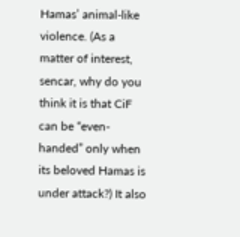Hamas’ animal-like violence. (As a matter of interest, sencar, why do you think it is that CiF can be “even-handed” only when its beloved Hamas is under attack?) It also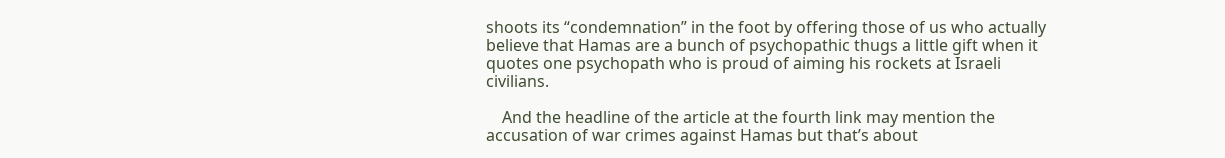shoots its “condemnation” in the foot by offering those of us who actually believe that Hamas are a bunch of psychopathic thugs a little gift when it quotes one psychopath who is proud of aiming his rockets at Israeli civilians.

    And the headline of the article at the fourth link may mention the accusation of war crimes against Hamas but that’s about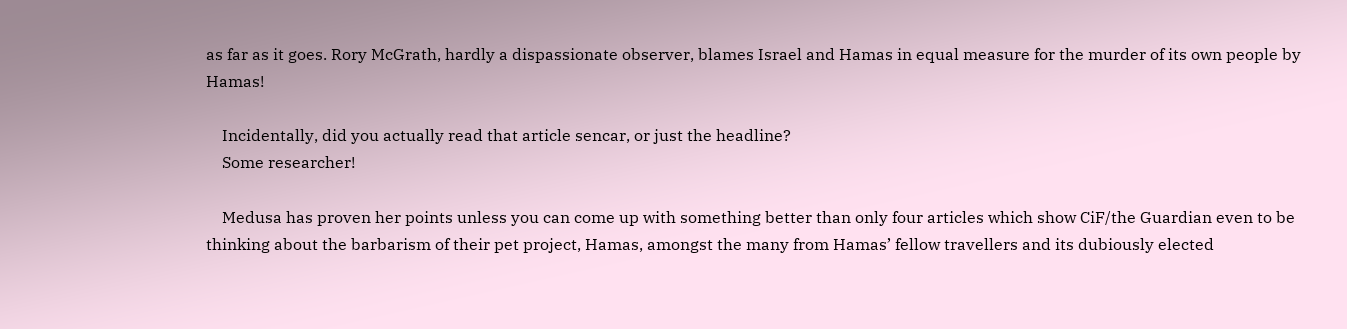as far as it goes. Rory McGrath, hardly a dispassionate observer, blames Israel and Hamas in equal measure for the murder of its own people by Hamas!

    Incidentally, did you actually read that article sencar, or just the headline?
    Some researcher!

    Medusa has proven her points unless you can come up with something better than only four articles which show CiF/the Guardian even to be thinking about the barbarism of their pet project, Hamas, amongst the many from Hamas’ fellow travellers and its dubiously elected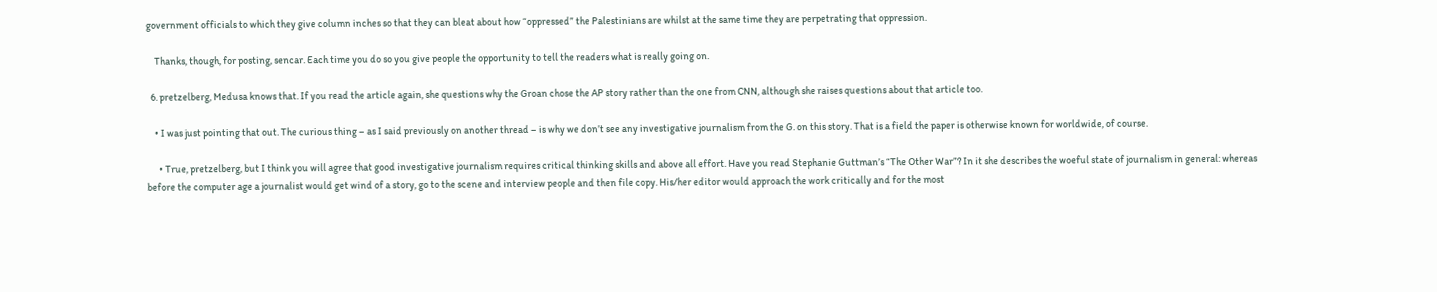government officials to which they give column inches so that they can bleat about how “oppressed” the Palestinians are whilst at the same time they are perpetrating that oppression.

    Thanks, though, for posting, sencar. Each time you do so you give people the opportunity to tell the readers what is really going on.

  6. pretzelberg, Medusa knows that. If you read the article again, she questions why the Groan chose the AP story rather than the one from CNN, although she raises questions about that article too.

    • I was just pointing that out. The curious thing – as I said previously on another thread – is why we don’t see any investigative journalism from the G. on this story. That is a field the paper is otherwise known for worldwide, of course.

      • True, pretzelberg, but I think you will agree that good investigative journalism requires critical thinking skills and above all effort. Have you read Stephanie Guttman’s “The Other War”? In it she describes the woeful state of journalism in general: whereas before the computer age a journalist would get wind of a story, go to the scene and interview people and then file copy. His/her editor would approach the work critically and for the most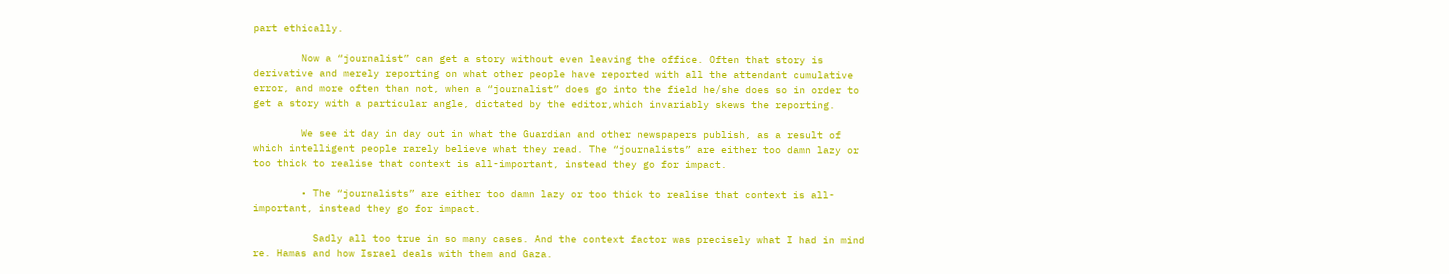part ethically.

        Now a “journalist” can get a story without even leaving the office. Often that story is derivative and merely reporting on what other people have reported with all the attendant cumulative error, and more often than not, when a “journalist” does go into the field he/she does so in order to get a story with a particular angle, dictated by the editor,which invariably skews the reporting.

        We see it day in day out in what the Guardian and other newspapers publish, as a result of which intelligent people rarely believe what they read. The “journalists” are either too damn lazy or too thick to realise that context is all-important, instead they go for impact.

        • The “journalists” are either too damn lazy or too thick to realise that context is all-important, instead they go for impact.

          Sadly all too true in so many cases. And the context factor was precisely what I had in mind re. Hamas and how Israel deals with them and Gaza.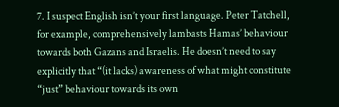7. I suspect English isn’t your first language. Peter Tatchell, for example, comprehensively lambasts Hamas’ behaviour towards both Gazans and Israelis. He doesn’t need to say explicitly that “(it lacks) awareness of what might constitute “just” behaviour towards its own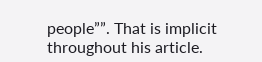people””. That is implicit throughout his article.